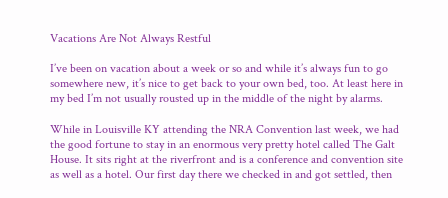Vacations Are Not Always Restful

I’ve been on vacation about a week or so and while it’s always fun to go somewhere new, it’s nice to get back to your own bed, too. At least here in my bed I’m not usually rousted up in the middle of the night by alarms.

While in Louisville KY attending the NRA Convention last week, we had the good fortune to stay in an enormous very pretty hotel called The Galt House. It sits right at the riverfront and is a conference and convention site as well as a hotel. Our first day there we checked in and got settled, then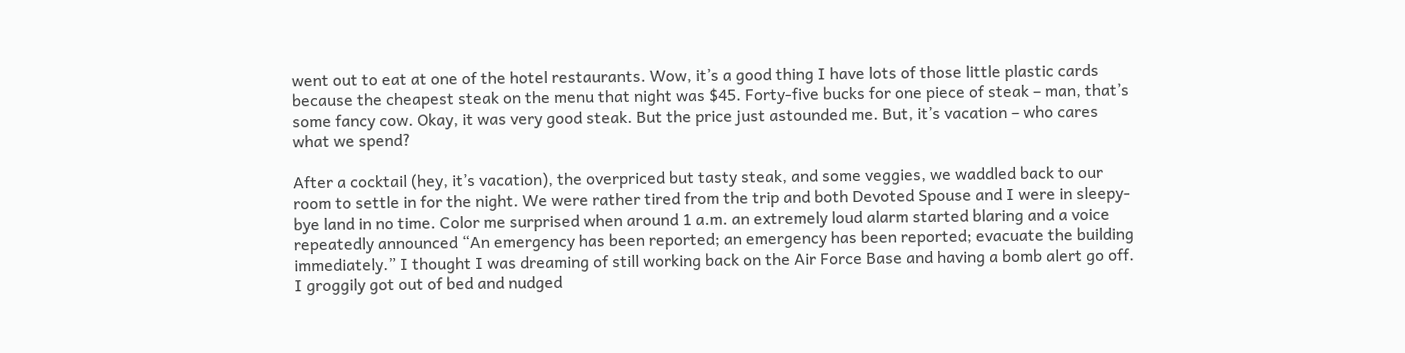went out to eat at one of the hotel restaurants. Wow, it’s a good thing I have lots of those little plastic cards because the cheapest steak on the menu that night was $45. Forty-five bucks for one piece of steak – man, that’s some fancy cow. Okay, it was very good steak. But the price just astounded me. But, it’s vacation – who cares what we spend?

After a cocktail (hey, it’s vacation), the overpriced but tasty steak, and some veggies, we waddled back to our room to settle in for the night. We were rather tired from the trip and both Devoted Spouse and I were in sleepy-bye land in no time. Color me surprised when around 1 a.m. an extremely loud alarm started blaring and a voice repeatedly announced “An emergency has been reported; an emergency has been reported; evacuate the building immediately.” I thought I was dreaming of still working back on the Air Force Base and having a bomb alert go off. I groggily got out of bed and nudged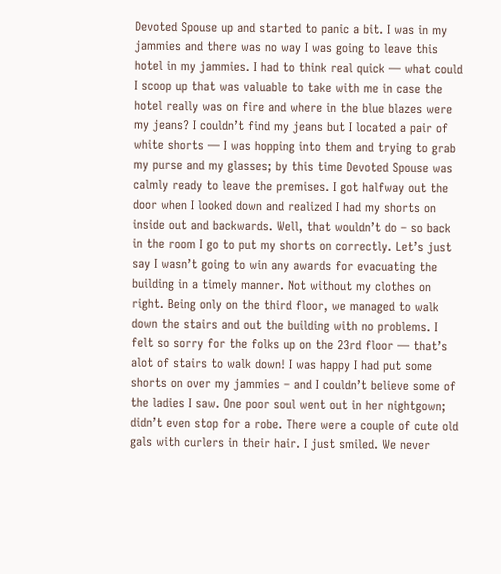Devoted Spouse up and started to panic a bit. I was in my jammies and there was no way I was going to leave this hotel in my jammies. I had to think real quick — what could I scoop up that was valuable to take with me in case the hotel really was on fire and where in the blue blazes were my jeans? I couldn’t find my jeans but I located a pair of white shorts — I was hopping into them and trying to grab my purse and my glasses; by this time Devoted Spouse was calmly ready to leave the premises. I got halfway out the door when I looked down and realized I had my shorts on inside out and backwards. Well, that wouldn’t do – so back in the room I go to put my shorts on correctly. Let’s just say I wasn’t going to win any awards for evacuating the building in a timely manner. Not without my clothes on right. Being only on the third floor, we managed to walk down the stairs and out the building with no problems. I felt so sorry for the folks up on the 23rd floor — that’s alot of stairs to walk down! I was happy I had put some shorts on over my jammies – and I couldn’t believe some of the ladies I saw. One poor soul went out in her nightgown; didn’t even stop for a robe. There were a couple of cute old gals with curlers in their hair. I just smiled. We never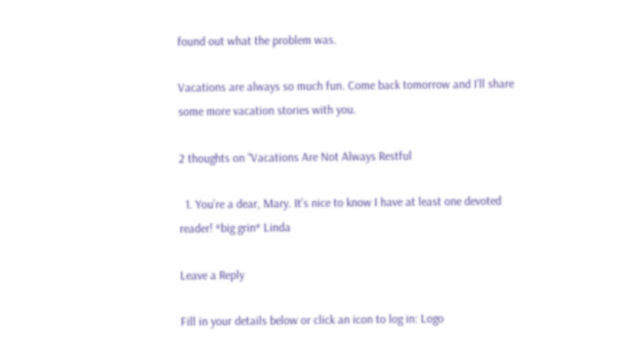found out what the problem was.

Vacations are always so much fun. Come back tomorrow and I’ll share some more vacation stories with you.

2 thoughts on “Vacations Are Not Always Restful

  1. You’re a dear, Mary. It’s nice to know I have at least one devoted reader! *big grin* Linda

Leave a Reply

Fill in your details below or click an icon to log in: Logo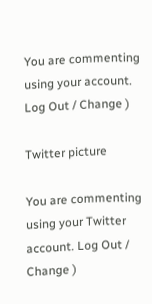You are commenting using your account. Log Out / Change )

Twitter picture

You are commenting using your Twitter account. Log Out / Change )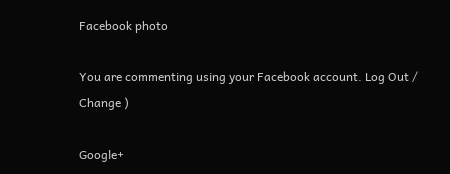Facebook photo

You are commenting using your Facebook account. Log Out / Change )

Google+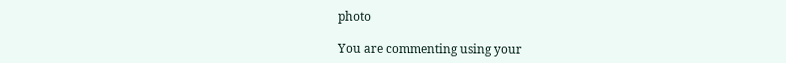photo

You are commenting using your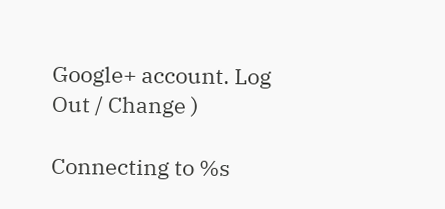Google+ account. Log Out / Change )

Connecting to %s